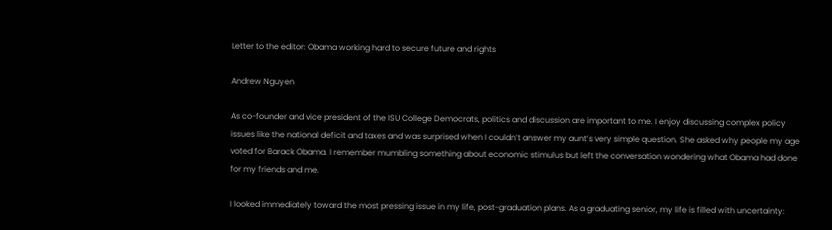Letter to the editor: Obama working hard to secure future and rights

Andrew Nguyen

As co-founder and vice president of the ISU College Democrats, politics and discussion are important to me. I enjoy discussing complex policy issues like the national deficit and taxes and was surprised when I couldn’t answer my aunt’s very simple question. She asked why people my age voted for Barack Obama. I remember mumbling something about economic stimulus but left the conversation wondering what Obama had done for my friends and me.

I looked immediately toward the most pressing issue in my life, post-graduation plans. As a graduating senior, my life is filled with uncertainty: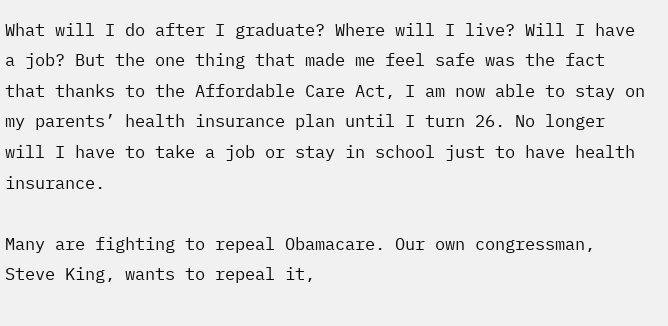What will I do after I graduate? Where will I live? Will I have a job? But the one thing that made me feel safe was the fact that thanks to the Affordable Care Act, I am now able to stay on my parents’ health insurance plan until I turn 26. No longer will I have to take a job or stay in school just to have health insurance.

Many are fighting to repeal Obamacare. Our own congressman, Steve King, wants to repeal it,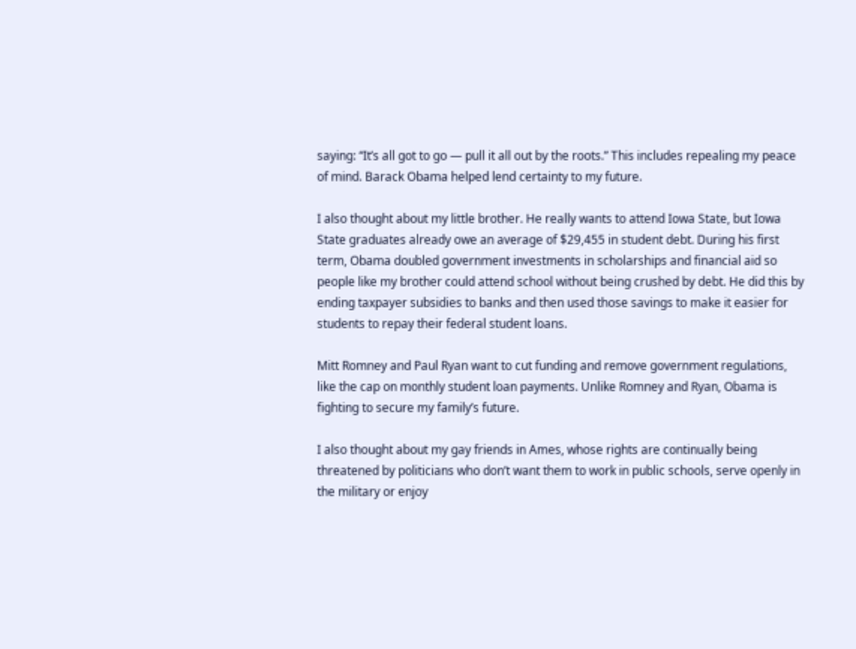saying: “It’s all got to go — pull it all out by the roots.” This includes repealing my peace of mind. Barack Obama helped lend certainty to my future.

I also thought about my little brother. He really wants to attend Iowa State, but Iowa State graduates already owe an average of $29,455 in student debt. During his first term, Obama doubled government investments in scholarships and financial aid so people like my brother could attend school without being crushed by debt. He did this by ending taxpayer subsidies to banks and then used those savings to make it easier for students to repay their federal student loans.

Mitt Romney and Paul Ryan want to cut funding and remove government regulations, like the cap on monthly student loan payments. Unlike Romney and Ryan, Obama is fighting to secure my family’s future.

I also thought about my gay friends in Ames, whose rights are continually being threatened by politicians who don’t want them to work in public schools, serve openly in the military or enjoy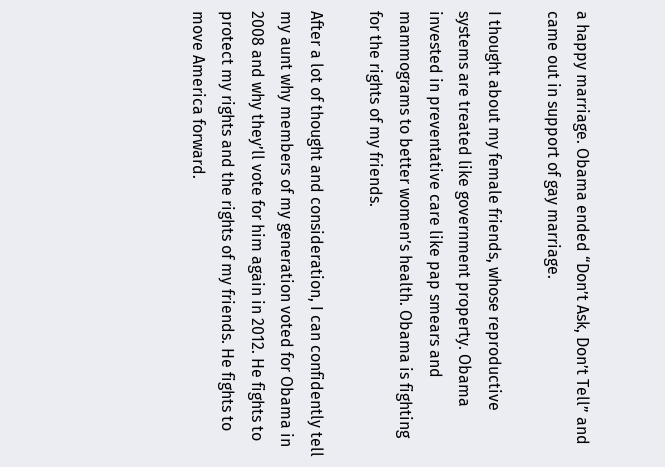a happy marriage. Obama ended “Don’t Ask, Don’t Tell” and came out in support of gay marriage.

I thought about my female friends, whose reproductive systems are treated like government property. Obama invested in preventative care like pap smears and mammograms to better women’s health. Obama is fighting for the rights of my friends.

After a lot of thought and consideration, I can confidently tell my aunt why members of my generation voted for Obama in 2008 and why they’ll vote for him again in 2012. He fights to protect my rights and the rights of my friends. He fights to move America forward.